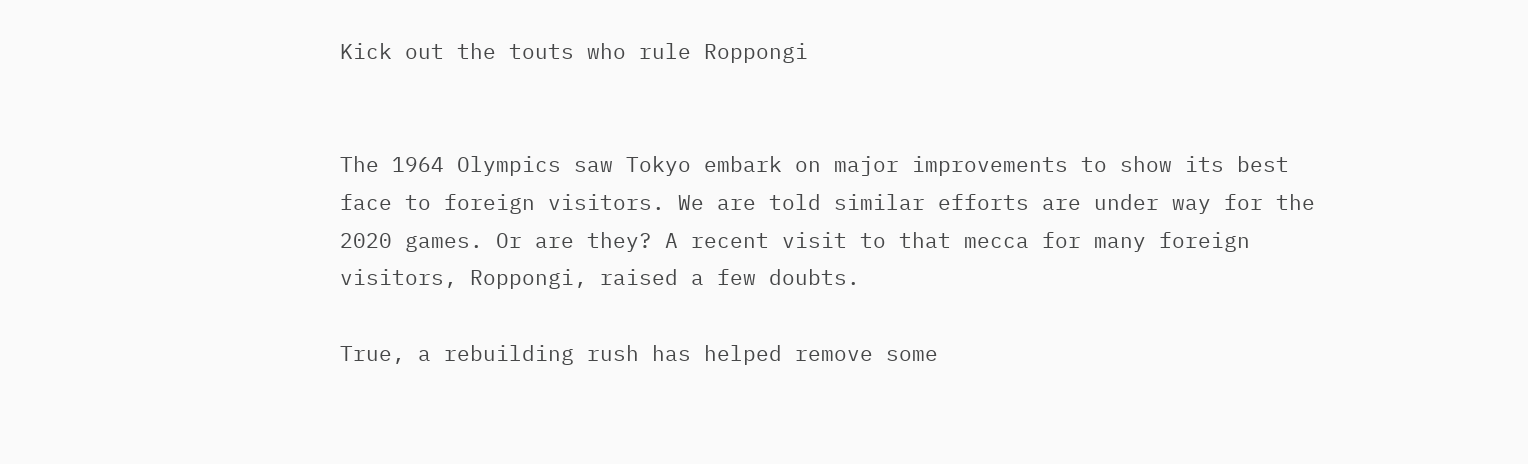Kick out the touts who rule Roppongi


The 1964 Olympics saw Tokyo embark on major improvements to show its best face to foreign visitors. We are told similar efforts are under way for the 2020 games. Or are they? A recent visit to that mecca for many foreign visitors, Roppongi, raised a few doubts.

True, a rebuilding rush has helped remove some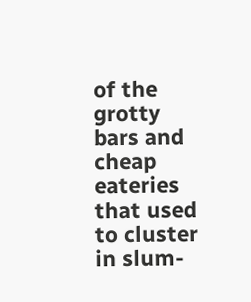of the grotty bars and cheap eateries that used to cluster in slum-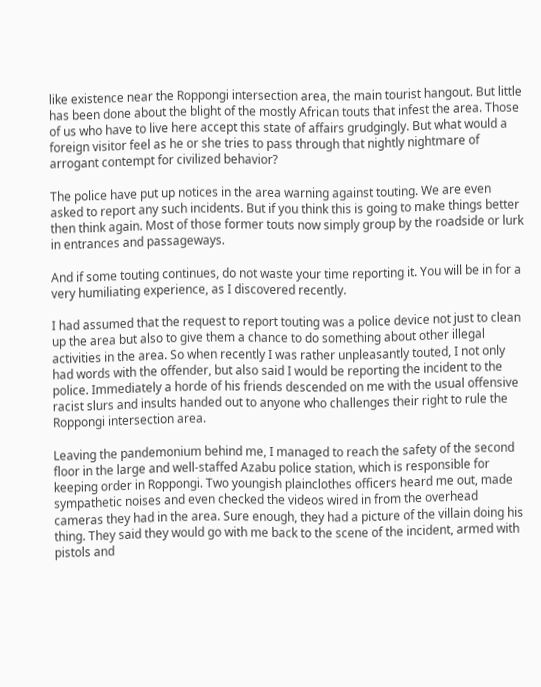like existence near the Roppongi intersection area, the main tourist hangout. But little has been done about the blight of the mostly African touts that infest the area. Those of us who have to live here accept this state of affairs grudgingly. But what would a foreign visitor feel as he or she tries to pass through that nightly nightmare of arrogant contempt for civilized behavior?

The police have put up notices in the area warning against touting. We are even asked to report any such incidents. But if you think this is going to make things better then think again. Most of those former touts now simply group by the roadside or lurk in entrances and passageways.

And if some touting continues, do not waste your time reporting it. You will be in for a very humiliating experience, as I discovered recently.

I had assumed that the request to report touting was a police device not just to clean up the area but also to give them a chance to do something about other illegal activities in the area. So when recently I was rather unpleasantly touted, I not only had words with the offender, but also said I would be reporting the incident to the police. Immediately a horde of his friends descended on me with the usual offensive racist slurs and insults handed out to anyone who challenges their right to rule the Roppongi intersection area.

Leaving the pandemonium behind me, I managed to reach the safety of the second floor in the large and well-staffed Azabu police station, which is responsible for keeping order in Roppongi. Two youngish plainclothes officers heard me out, made sympathetic noises and even checked the videos wired in from the overhead cameras they had in the area. Sure enough, they had a picture of the villain doing his thing. They said they would go with me back to the scene of the incident, armed with pistols and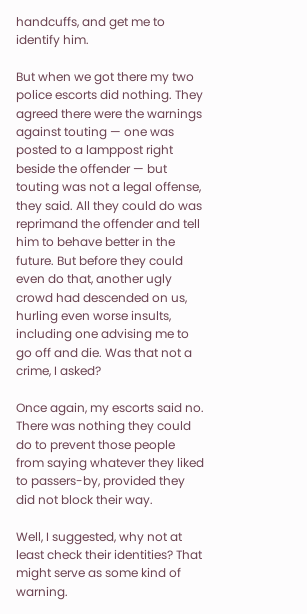handcuffs, and get me to identify him.

But when we got there my two police escorts did nothing. They agreed there were the warnings against touting — one was posted to a lamppost right beside the offender — but touting was not a legal offense, they said. All they could do was reprimand the offender and tell him to behave better in the future. But before they could even do that, another ugly crowd had descended on us, hurling even worse insults, including one advising me to go off and die. Was that not a crime, I asked?

Once again, my escorts said no. There was nothing they could do to prevent those people from saying whatever they liked to passers-by, provided they did not block their way.

Well, I suggested, why not at least check their identities? That might serve as some kind of warning.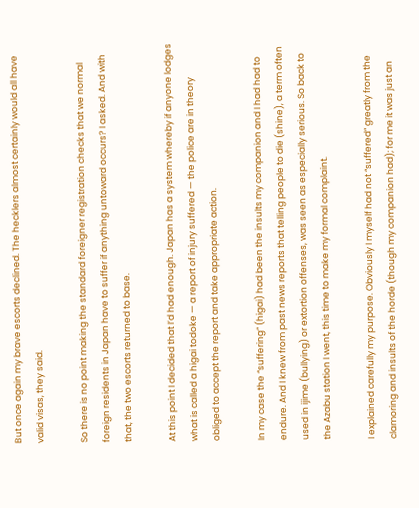But once again my brave escorts declined. The hecklers almost certainly would all have valid visas, they said.

So there is no point making the standard foreigner registration checks that we normal foreign residents in Japan have to suffer if anything untoward occurs? I asked. And with that, the two escorts returned to base.

At this point I decided that I’d had enough. Japan has a system whereby if anyone lodges what is called a higai todoke — a report of injury suffered — the police are in theory obliged to accept the report and take appropriate action.

In my case the “suffering” (higai) had been the insults my companion and I had had to endure. And I knew from past news reports that telling people to die (shine), a term often used in ijime (bullying) or extortion offenses, was seen as especially serious. So back to the Azabu station I went, this time to make my formal complaint.

I explained carefully my purpose. Obviously I myself had not “suffered” greatly from the clamoring and insults of the horde (though my companion had); for me it was just an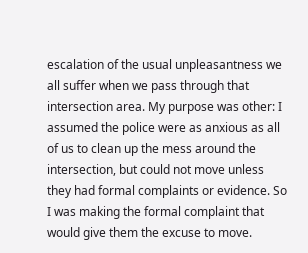escalation of the usual unpleasantness we all suffer when we pass through that intersection area. My purpose was other: I assumed the police were as anxious as all of us to clean up the mess around the intersection, but could not move unless they had formal complaints or evidence. So I was making the formal complaint that would give them the excuse to move.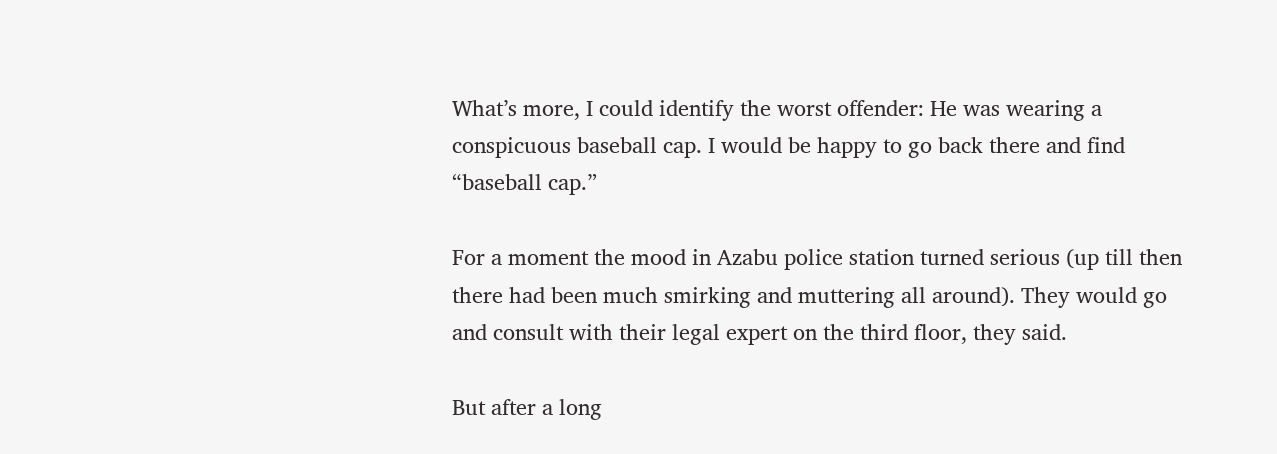What’s more, I could identify the worst offender: He was wearing a conspicuous baseball cap. I would be happy to go back there and find “baseball cap.”

For a moment the mood in Azabu police station turned serious (up till then there had been much smirking and muttering all around). They would go and consult with their legal expert on the third floor, they said.

But after a long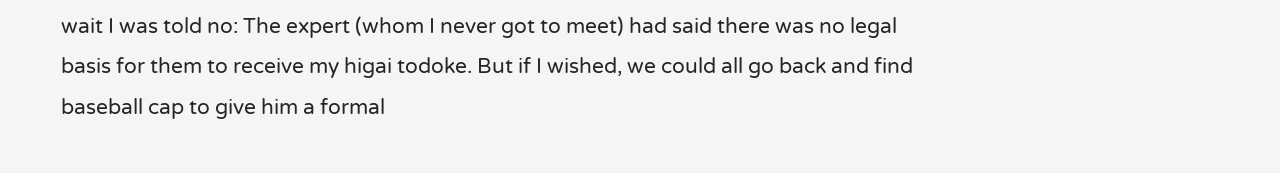wait I was told no: The expert (whom I never got to meet) had said there was no legal basis for them to receive my higai todoke. But if I wished, we could all go back and find baseball cap to give him a formal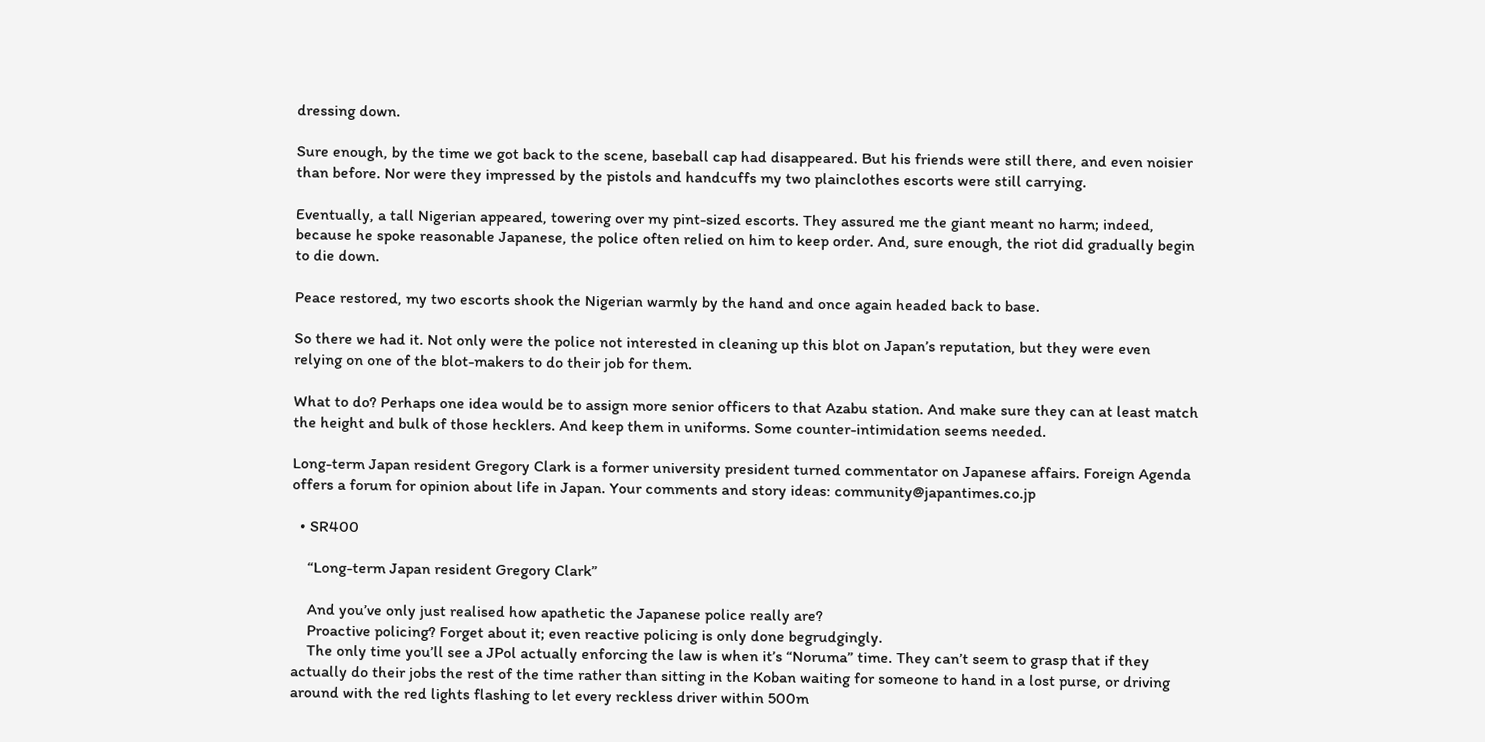dressing down.

Sure enough, by the time we got back to the scene, baseball cap had disappeared. But his friends were still there, and even noisier than before. Nor were they impressed by the pistols and handcuffs my two plainclothes escorts were still carrying.

Eventually, a tall Nigerian appeared, towering over my pint-sized escorts. They assured me the giant meant no harm; indeed, because he spoke reasonable Japanese, the police often relied on him to keep order. And, sure enough, the riot did gradually begin to die down.

Peace restored, my two escorts shook the Nigerian warmly by the hand and once again headed back to base.

So there we had it. Not only were the police not interested in cleaning up this blot on Japan’s reputation, but they were even relying on one of the blot-makers to do their job for them.

What to do? Perhaps one idea would be to assign more senior officers to that Azabu station. And make sure they can at least match the height and bulk of those hecklers. And keep them in uniforms. Some counter-intimidation seems needed.

Long-term Japan resident Gregory Clark is a former university president turned commentator on Japanese affairs. Foreign Agenda offers a forum for opinion about life in Japan. Your comments and story ideas: community@japantimes.co.jp

  • SR400

    “Long-term Japan resident Gregory Clark”

    And you’ve only just realised how apathetic the Japanese police really are?
    Proactive policing? Forget about it; even reactive policing is only done begrudgingly.
    The only time you’ll see a JPol actually enforcing the law is when it’s “Noruma” time. They can’t seem to grasp that if they actually do their jobs the rest of the time rather than sitting in the Koban waiting for someone to hand in a lost purse, or driving around with the red lights flashing to let every reckless driver within 500m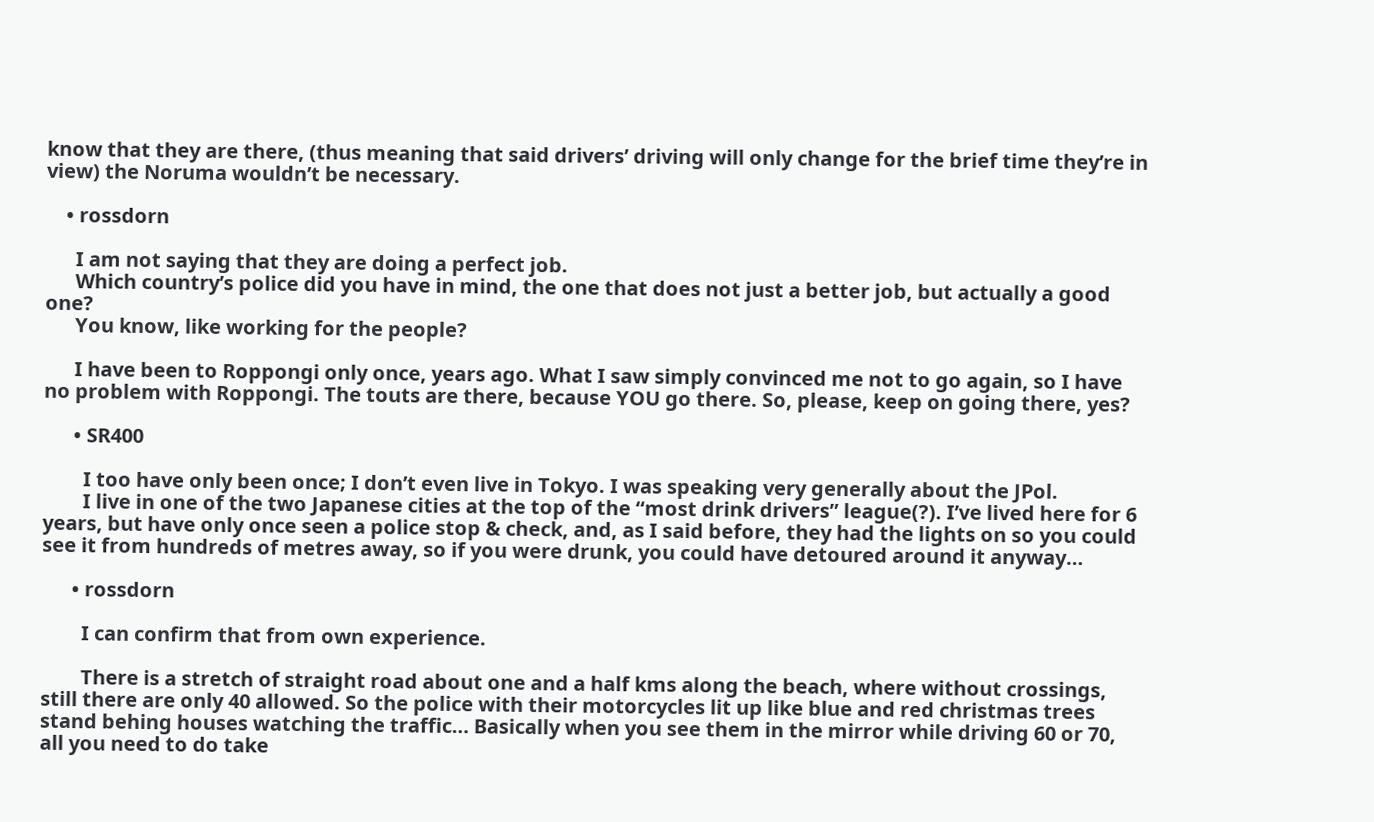know that they are there, (thus meaning that said drivers’ driving will only change for the brief time they’re in view) the Noruma wouldn’t be necessary.

    • rossdorn

      I am not saying that they are doing a perfect job.
      Which country’s police did you have in mind, the one that does not just a better job, but actually a good one?
      You know, like working for the people?

      I have been to Roppongi only once, years ago. What I saw simply convinced me not to go again, so I have no problem with Roppongi. The touts are there, because YOU go there. So, please, keep on going there, yes?

      • SR400

        I too have only been once; I don’t even live in Tokyo. I was speaking very generally about the JPol.
        I live in one of the two Japanese cities at the top of the “most drink drivers” league(?). I’ve lived here for 6 years, but have only once seen a police stop & check, and, as I said before, they had the lights on so you could see it from hundreds of metres away, so if you were drunk, you could have detoured around it anyway…

      • rossdorn

        I can confirm that from own experience.

        There is a stretch of straight road about one and a half kms along the beach, where without crossings, still there are only 40 allowed. So the police with their motorcycles lit up like blue and red christmas trees stand behing houses watching the traffic… Basically when you see them in the mirror while driving 60 or 70, all you need to do take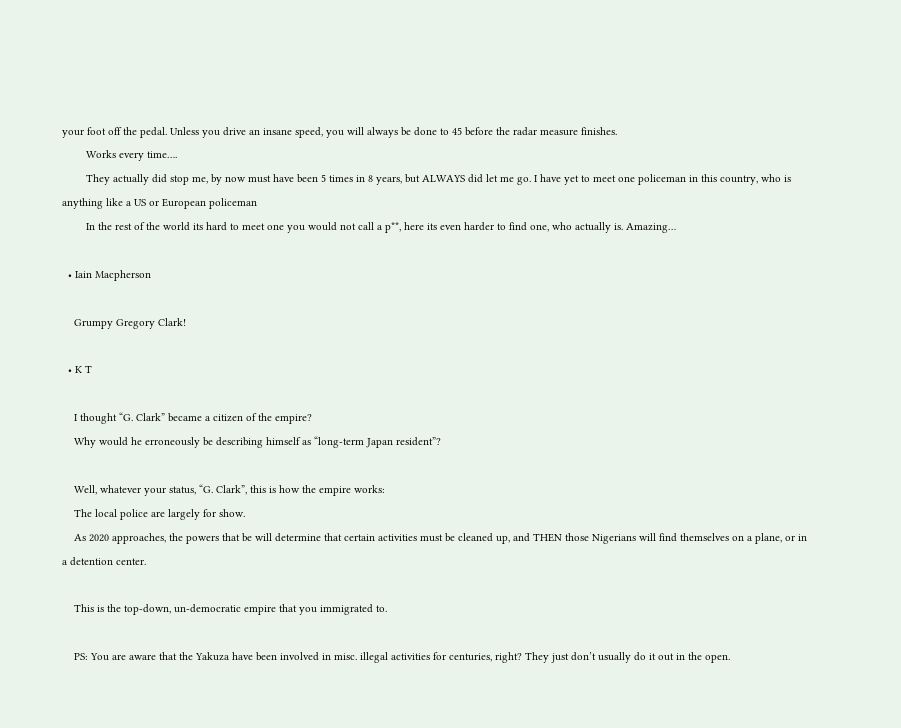your foot off the pedal. Unless you drive an insane speed, you will always be done to 45 before the radar measure finishes.
        Works every time….
        They actually did stop me, by now must have been 5 times in 8 years, but ALWAYS did let me go. I have yet to meet one policeman in this country, who is anything like a US or European policeman
        In the rest of the world its hard to meet one you would not call a p**, here its even harder to find one, who actually is. Amazing…

  • Iain Macpherson

    Grumpy Gregory Clark!

  • K T

    I thought “G. Clark” became a citizen of the empire?
    Why would he erroneously be describing himself as “long-term Japan resident”?

    Well, whatever your status, “G. Clark”, this is how the empire works:
    The local police are largely for show.
    As 2020 approaches, the powers that be will determine that certain activities must be cleaned up, and THEN those Nigerians will find themselves on a plane, or in a detention center.

    This is the top-down, un-democratic empire that you immigrated to.

    PS: You are aware that the Yakuza have been involved in misc. illegal activities for centuries, right? They just don’t usually do it out in the open.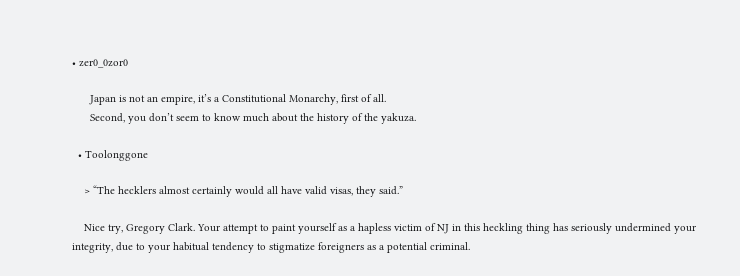• zer0_0zor0

      Japan is not an empire, it’s a Constitutional Monarchy, first of all.
      Second, you don’t seem to know much about the history of the yakuza.

  • Toolonggone

    > “The hecklers almost certainly would all have valid visas, they said.”

    Nice try, Gregory Clark. Your attempt to paint yourself as a hapless victim of NJ in this heckling thing has seriously undermined your integrity, due to your habitual tendency to stigmatize foreigners as a potential criminal.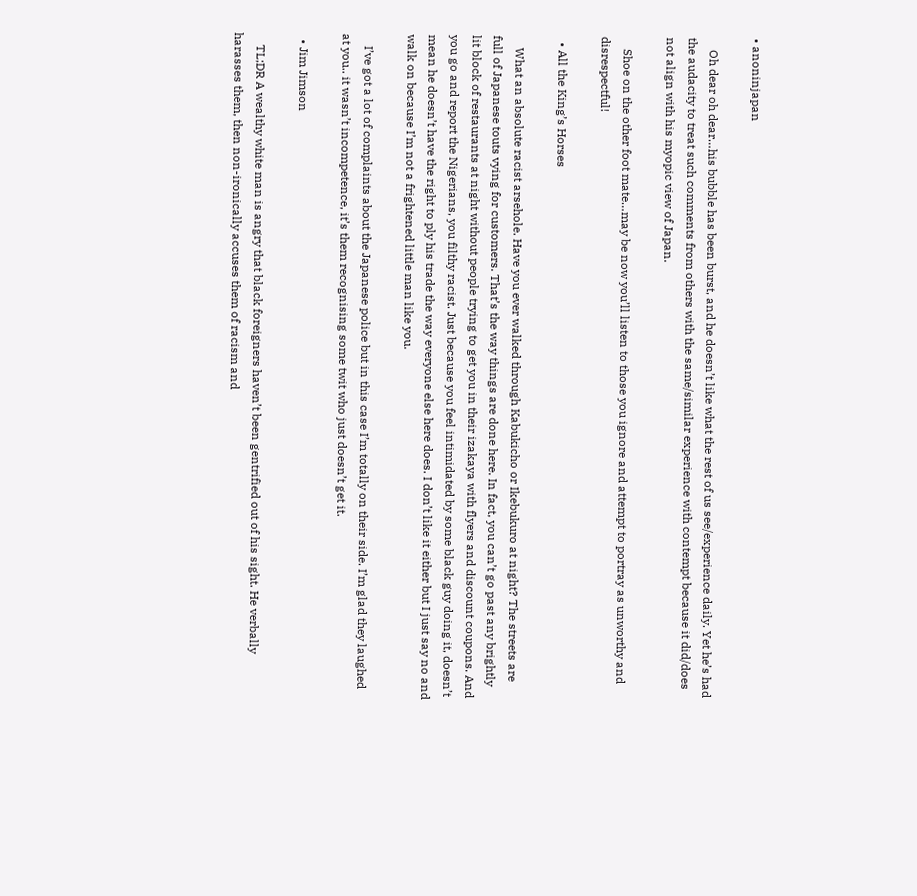• anoninjapan

    Oh dear oh dear…his bubble has been burst, and he doesn’t like what the rest of us see/experience daily. Yet he’s had the audacity to treat such comments from others with the same/similar experience with contempt because it did/does not align with his myopic view of Japan.

    Shoe on the other foot mate…may be now you’ll listen to those you ignore and attempt to portray as unworthy and disrespectful!

  • All the King’s Horses

    What an absolute racist arsehole. Have you ever walked through Kabukicho or Ikebukuro at night? The streets are full of Japanese touts vying for customers. That’s the way things are done here. In fact, you can’t go past any brightly lit block of restaurants at night without people trying to get you in their izakaya with flyers and discount coupons. And you go and report the Nigerians, you filthy racist. Just because you feel intimidated by some black guy doing it, doesn’t mean he doesn’t have the right to ply his trade the way everyone else here does. I don’t like it either but I just say no and walk on because I’m not a frightened little man like you.

    I’ve got a lot of complaints about the Japanese police but in this case I’m totally on their side. I’m glad they laughed at you.. it wasn’t incompetence, it’s them recognising some twit who just doesn’t get it.

  • Jim Jimson

    TL;DR A wealthy white man is angry that black foreigners haven’t been gentrified out of his sight. He verbally harasses them, then non-ironically accuses them of racism and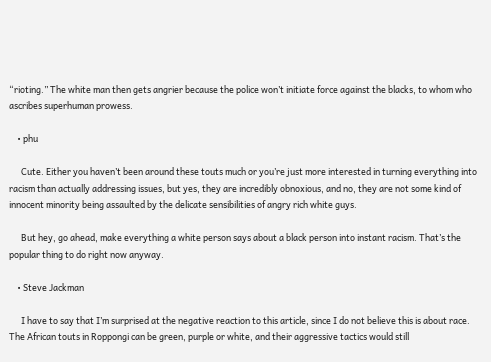“rioting.” The white man then gets angrier because the police won’t initiate force against the blacks, to whom who ascribes superhuman prowess.

    • phu

      Cute. Either you haven’t been around these touts much or you’re just more interested in turning everything into racism than actually addressing issues, but yes, they are incredibly obnoxious, and no, they are not some kind of innocent minority being assaulted by the delicate sensibilities of angry rich white guys.

      But hey, go ahead, make everything a white person says about a black person into instant racism. That’s the popular thing to do right now anyway.

    • Steve Jackman

      I have to say that I’m surprised at the negative reaction to this article, since I do not believe this is about race. The African touts in Roppongi can be green, purple or white, and their aggressive tactics would still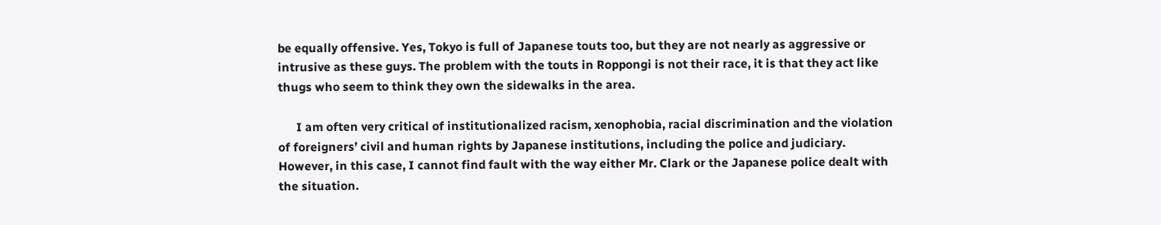be equally offensive. Yes, Tokyo is full of Japanese touts too, but they are not nearly as aggressive or intrusive as these guys. The problem with the touts in Roppongi is not their race, it is that they act like thugs who seem to think they own the sidewalks in the area.

      I am often very critical of institutionalized racism, xenophobia, racial discrimination and the violation of foreigners’ civil and human rights by Japanese institutions, including the police and judiciary. However, in this case, I cannot find fault with the way either Mr. Clark or the Japanese police dealt with the situation.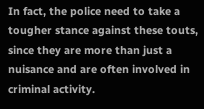In fact, the police need to take a tougher stance against these touts, since they are more than just a nuisance and are often involved in criminal activity.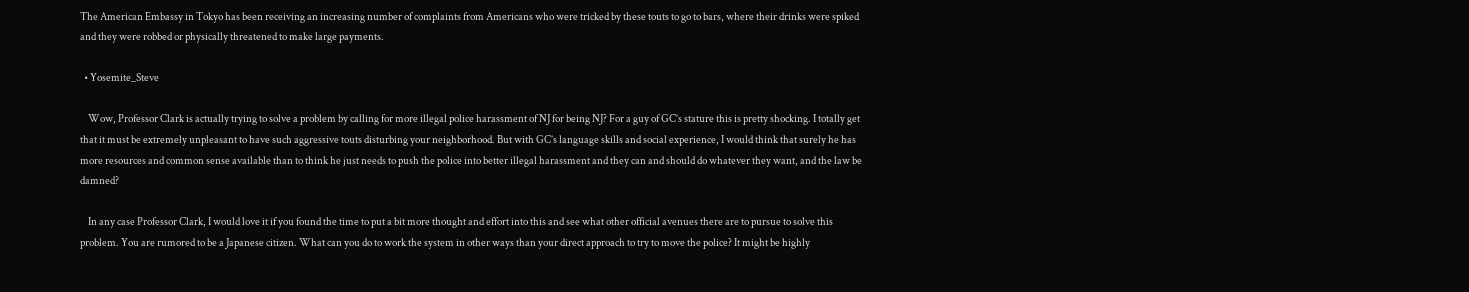The American Embassy in Tokyo has been receiving an increasing number of complaints from Americans who were tricked by these touts to go to bars, where their drinks were spiked and they were robbed or physically threatened to make large payments.

  • Yosemite_Steve

    Wow, Professor Clark is actually trying to solve a problem by calling for more illegal police harassment of NJ for being NJ? For a guy of GC’s stature this is pretty shocking. I totally get that it must be extremely unpleasant to have such aggressive touts disturbing your neighborhood. But with GC’s language skills and social experience, I would think that surely he has more resources and common sense available than to think he just needs to push the police into better illegal harassment and they can and should do whatever they want, and the law be damned?

    In any case Professor Clark, I would love it if you found the time to put a bit more thought and effort into this and see what other official avenues there are to pursue to solve this problem. You are rumored to be a Japanese citizen. What can you do to work the system in other ways than your direct approach to try to move the police? It might be highly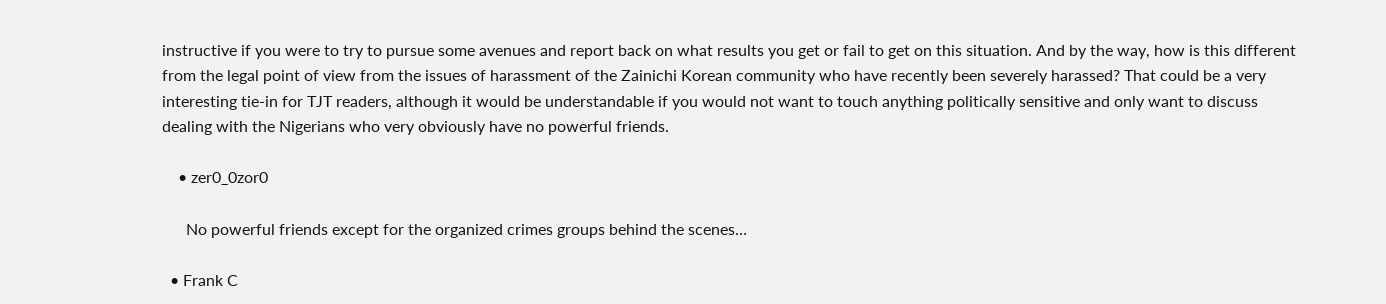instructive if you were to try to pursue some avenues and report back on what results you get or fail to get on this situation. And by the way, how is this different from the legal point of view from the issues of harassment of the Zainichi Korean community who have recently been severely harassed? That could be a very interesting tie-in for TJT readers, although it would be understandable if you would not want to touch anything politically sensitive and only want to discuss dealing with the Nigerians who very obviously have no powerful friends.

    • zer0_0zor0

      No powerful friends except for the organized crimes groups behind the scenes…

  • Frank C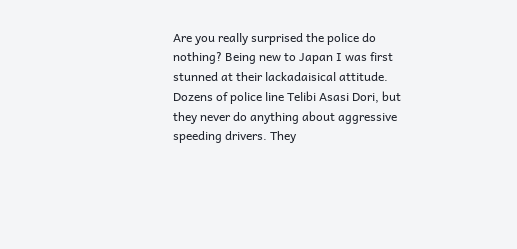Are you really surprised the police do nothing? Being new to Japan I was first stunned at their lackadaisical attitude. Dozens of police line Telibi Asasi Dori, but they never do anything about aggressive speeding drivers. They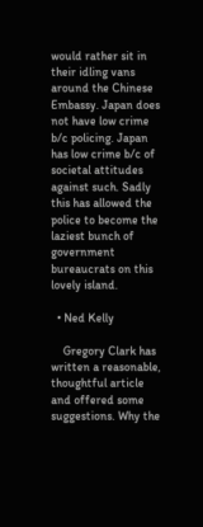would rather sit in their idling vans around the Chinese Embassy. Japan does not have low crime b/c policing. Japan has low crime b/c of societal attitudes against such. Sadly this has allowed the police to become the laziest bunch of government bureaucrats on this lovely island.

  • Ned Kelly

    Gregory Clark has written a reasonable, thoughtful article and offered some suggestions. Why the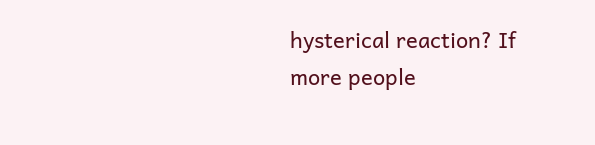hysterical reaction? If more people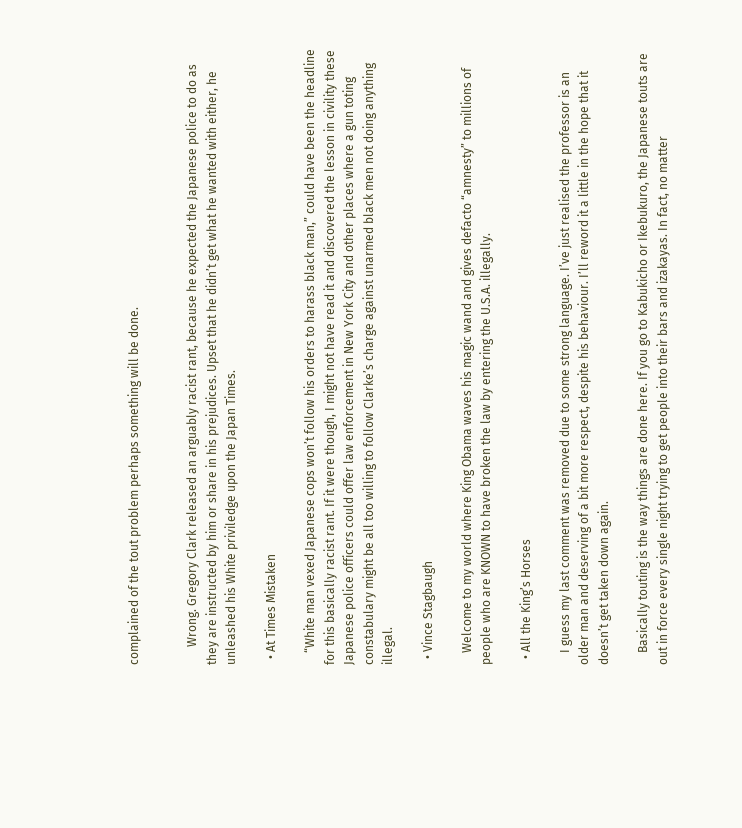complained of the tout problem perhaps something will be done.


      Wrong. Gregory Clark released an arguably racist rant, because he expected the Japanese police to do as they are instructed by him or share in his prejudices. Upset that he didn’t get what he wanted with either, he unleashed his White priviledge upon the Japan Times.

  • At Times Mistaken

    “White man vexed Japanese cops won’t follow his orders to harass black man,” could have been the headline for this basically racist rant. If it were though, I might not have read it and discovered the lesson in civility these Japanese police officers could offer law enforcement in New York City and other places where a gun toting constabulary might be all too willing to follow Clarke’s charge against unarmed black men not doing anything illegal.

  • Vince Stagbaugh

    Welcome to my world where King Obama waves his magic wand and gives defacto “amnesty” to millions of people who are KNOWN to have broken the law by entering the U.S.A. illegally.

  • All the King’s Horses

    I guess my last comment was removed due to some strong language. I’ve just realised the professor is an older man and deserving of a bit more respect, despite his behaviour. I’ll reword it a little in the hope that it doesn’t get taken down again.

    Basically touting is the way things are done here. If you go to Kabukicho or Ikebukuro, the Japanese touts are out in force every single night trying to get people into their bars and izakayas. In fact, no matter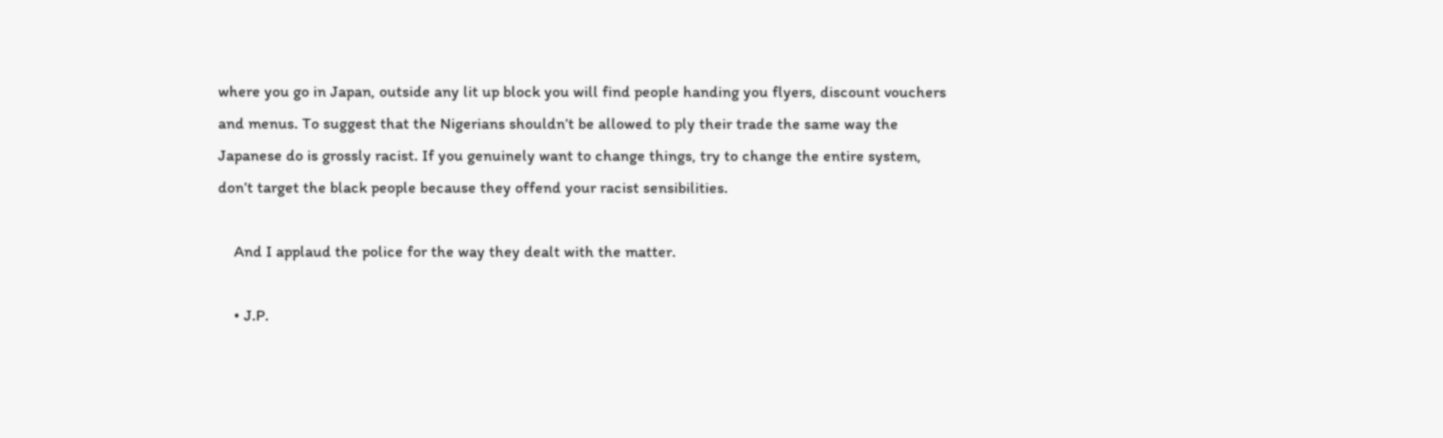where you go in Japan, outside any lit up block you will find people handing you flyers, discount vouchers and menus. To suggest that the Nigerians shouldn’t be allowed to ply their trade the same way the Japanese do is grossly racist. If you genuinely want to change things, try to change the entire system, don’t target the black people because they offend your racist sensibilities.

    And I applaud the police for the way they dealt with the matter.

    • J.P.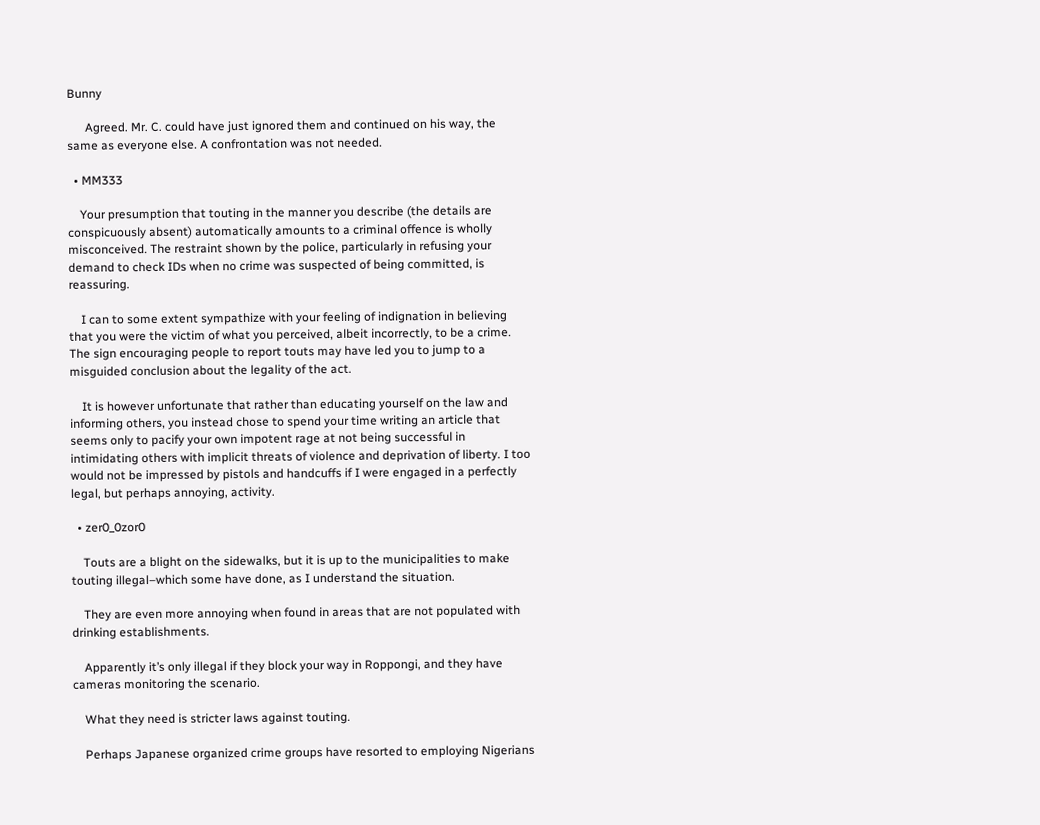Bunny

      Agreed. Mr. C. could have just ignored them and continued on his way, the same as everyone else. A confrontation was not needed.

  • MM333

    Your presumption that touting in the manner you describe (the details are conspicuously absent) automatically amounts to a criminal offence is wholly misconceived. The restraint shown by the police, particularly in refusing your demand to check IDs when no crime was suspected of being committed, is reassuring.

    I can to some extent sympathize with your feeling of indignation in believing that you were the victim of what you perceived, albeit incorrectly, to be a crime. The sign encouraging people to report touts may have led you to jump to a misguided conclusion about the legality of the act.

    It is however unfortunate that rather than educating yourself on the law and informing others, you instead chose to spend your time writing an article that seems only to pacify your own impotent rage at not being successful in intimidating others with implicit threats of violence and deprivation of liberty. I too would not be impressed by pistols and handcuffs if I were engaged in a perfectly legal, but perhaps annoying, activity.

  • zer0_0zor0

    Touts are a blight on the sidewalks, but it is up to the municipalities to make touting illegal–which some have done, as I understand the situation.

    They are even more annoying when found in areas that are not populated with drinking establishments.

    Apparently it’s only illegal if they block your way in Roppongi, and they have cameras monitoring the scenario.

    What they need is stricter laws against touting.

    Perhaps Japanese organized crime groups have resorted to employing Nigerians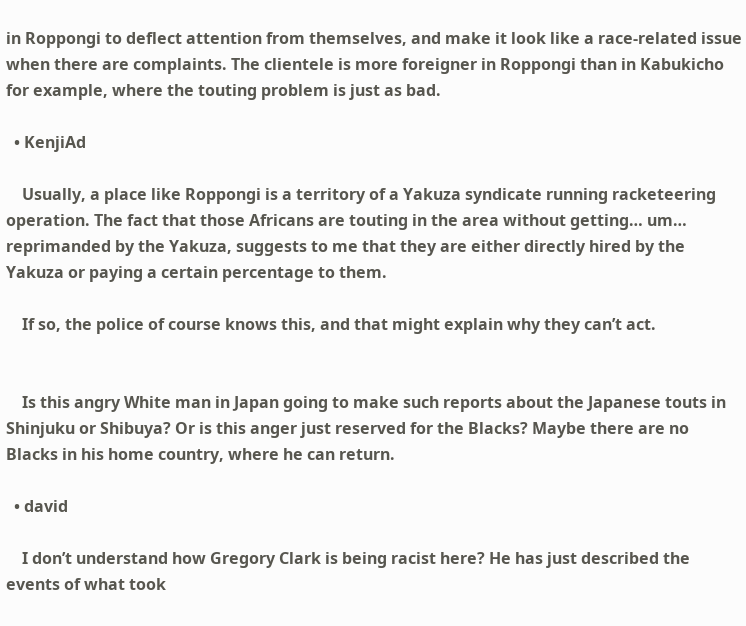in Roppongi to deflect attention from themselves, and make it look like a race-related issue when there are complaints. The clientele is more foreigner in Roppongi than in Kabukicho for example, where the touting problem is just as bad.

  • KenjiAd

    Usually, a place like Roppongi is a territory of a Yakuza syndicate running racketeering operation. The fact that those Africans are touting in the area without getting… um… reprimanded by the Yakuza, suggests to me that they are either directly hired by the Yakuza or paying a certain percentage to them.

    If so, the police of course knows this, and that might explain why they can’t act.


    Is this angry White man in Japan going to make such reports about the Japanese touts in Shinjuku or Shibuya? Or is this anger just reserved for the Blacks? Maybe there are no Blacks in his home country, where he can return.

  • david

    I don’t understand how Gregory Clark is being racist here? He has just described the events of what took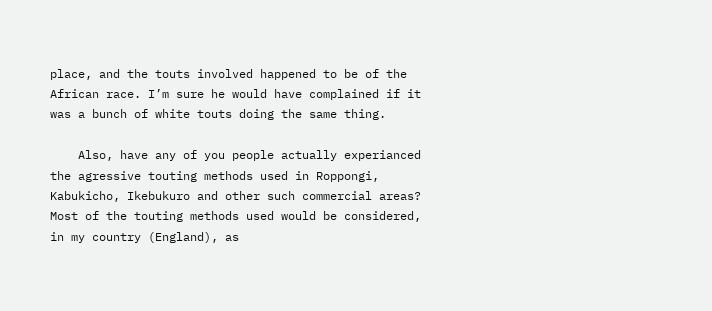place, and the touts involved happened to be of the African race. I’m sure he would have complained if it was a bunch of white touts doing the same thing.

    Also, have any of you people actually experianced the agressive touting methods used in Roppongi, Kabukicho, Ikebukuro and other such commercial areas? Most of the touting methods used would be considered, in my country (England), as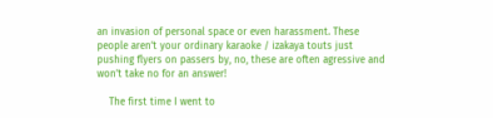an invasion of personal space or even harassment. These people aren’t your ordinary karaoke / izakaya touts just pushing flyers on passers by, no, these are often agressive and won’t take no for an answer!

    The first time I went to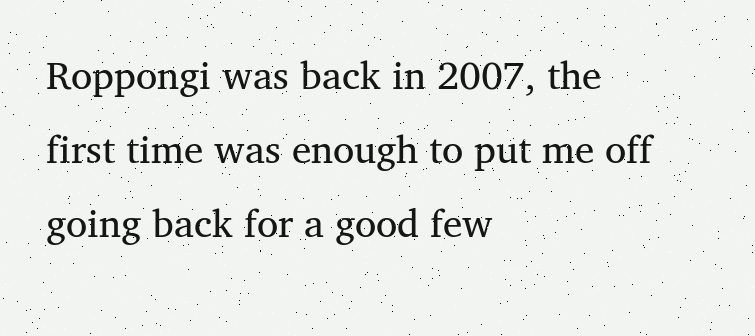Roppongi was back in 2007, the first time was enough to put me off going back for a good few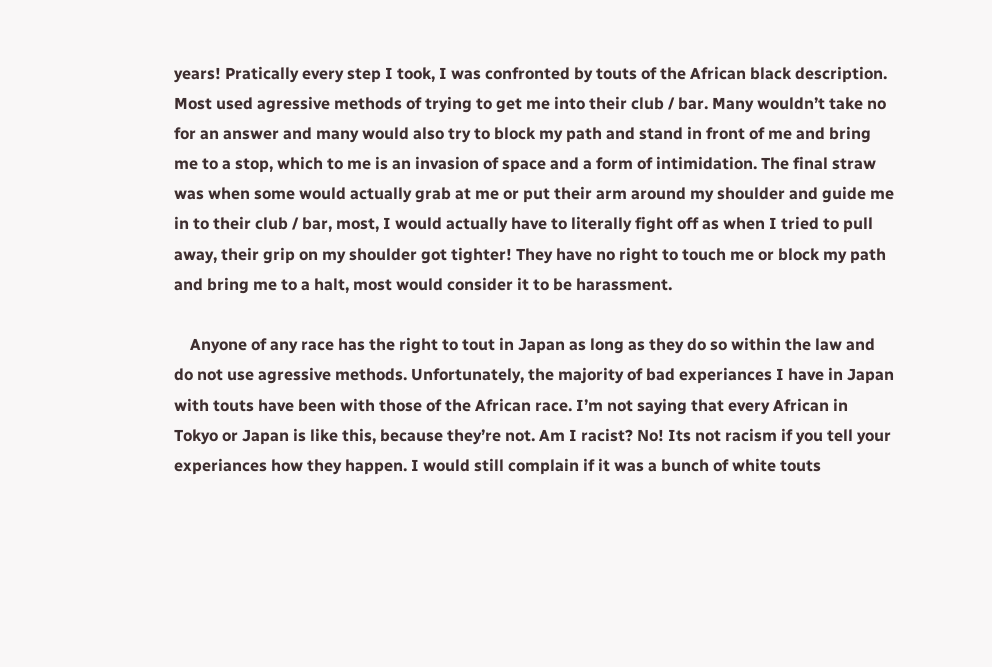years! Pratically every step I took, I was confronted by touts of the African black description. Most used agressive methods of trying to get me into their club / bar. Many wouldn’t take no for an answer and many would also try to block my path and stand in front of me and bring me to a stop, which to me is an invasion of space and a form of intimidation. The final straw was when some would actually grab at me or put their arm around my shoulder and guide me in to their club / bar, most, I would actually have to literally fight off as when I tried to pull away, their grip on my shoulder got tighter! They have no right to touch me or block my path and bring me to a halt, most would consider it to be harassment.

    Anyone of any race has the right to tout in Japan as long as they do so within the law and do not use agressive methods. Unfortunately, the majority of bad experiances I have in Japan with touts have been with those of the African race. I’m not saying that every African in Tokyo or Japan is like this, because they’re not. Am I racist? No! Its not racism if you tell your experiances how they happen. I would still complain if it was a bunch of white touts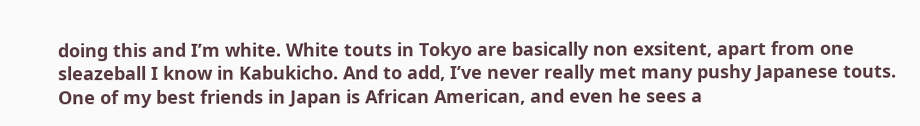doing this and I’m white. White touts in Tokyo are basically non exsitent, apart from one sleazeball I know in Kabukicho. And to add, I’ve never really met many pushy Japanese touts. One of my best friends in Japan is African American, and even he sees a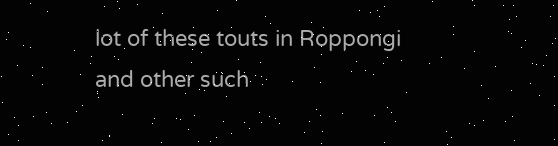lot of these touts in Roppongi and other such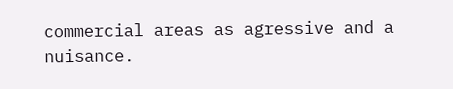commercial areas as agressive and a nuisance.